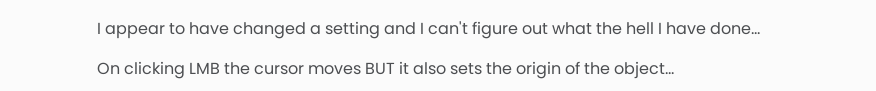I appear to have changed a setting and I can't figure out what the hell I have done...

On clicking LMB the cursor moves BUT it also sets the origin of the object...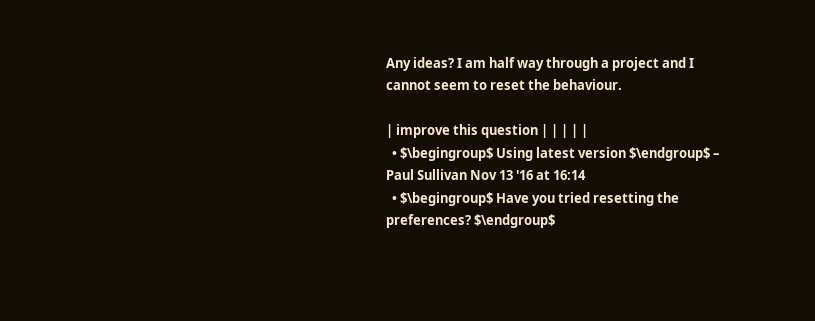Any ideas? I am half way through a project and I cannot seem to reset the behaviour.

| improve this question | | | | |
  • $\begingroup$ Using latest version $\endgroup$ – Paul Sullivan Nov 13 '16 at 16:14
  • $\begingroup$ Have you tried resetting the preferences? $\endgroup$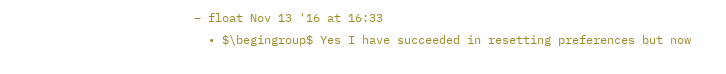– float Nov 13 '16 at 16:33
  • $\begingroup$ Yes I have succeeded in resetting preferences but now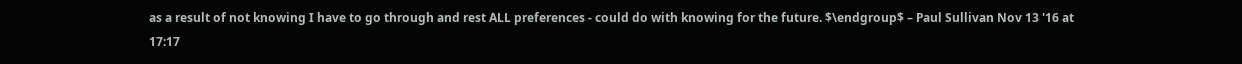as a result of not knowing I have to go through and rest ALL preferences - could do with knowing for the future. $\endgroup$ – Paul Sullivan Nov 13 '16 at 17:17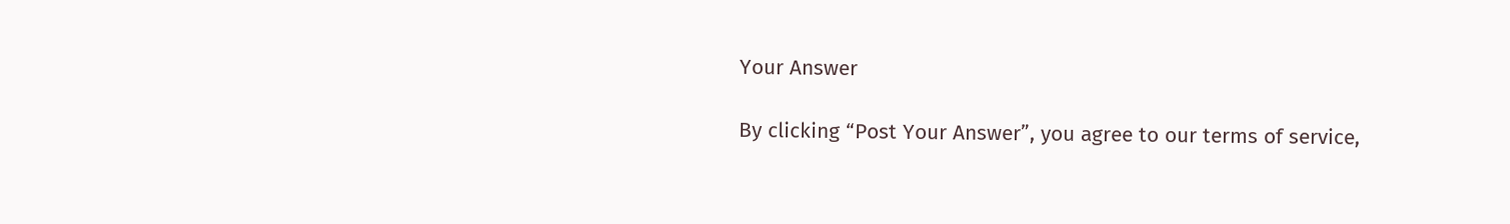Your Answer

By clicking “Post Your Answer”, you agree to our terms of service,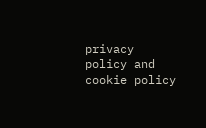privacy policy and cookie policy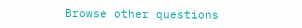Browse other questions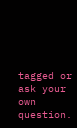tagged or ask your own question.